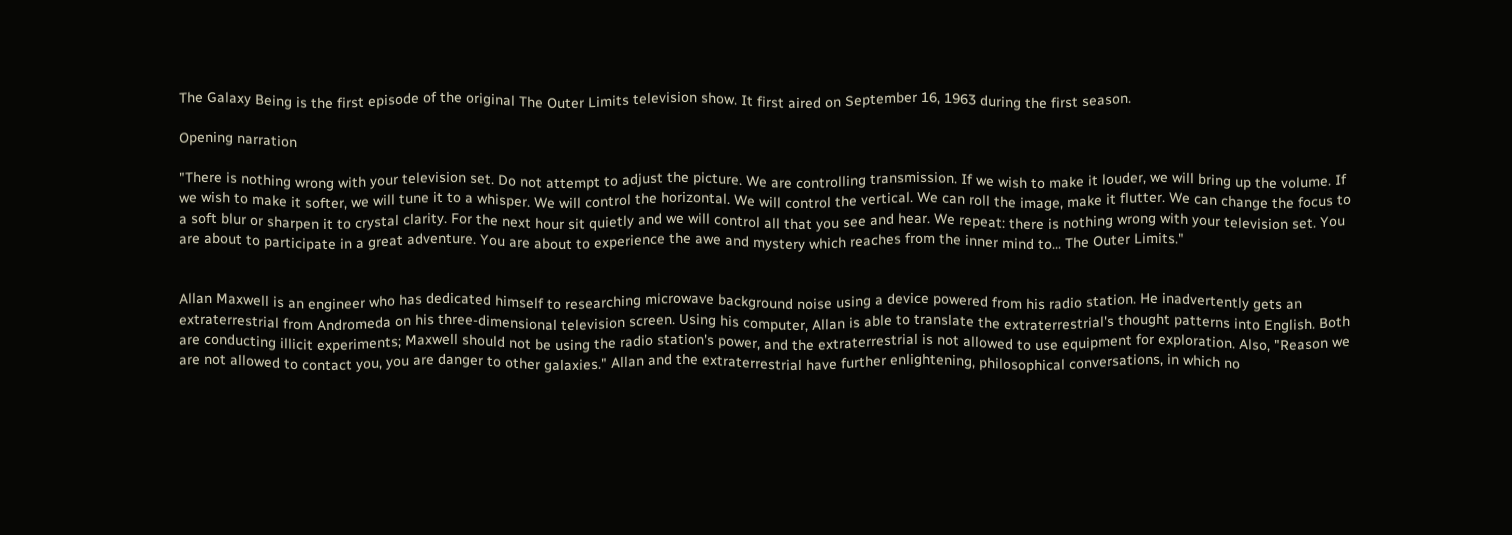The Galaxy Being is the first episode of the original The Outer Limits television show. It first aired on September 16, 1963 during the first season.

Opening narration

"There is nothing wrong with your television set. Do not attempt to adjust the picture. We are controlling transmission. If we wish to make it louder, we will bring up the volume. If we wish to make it softer, we will tune it to a whisper. We will control the horizontal. We will control the vertical. We can roll the image, make it flutter. We can change the focus to a soft blur or sharpen it to crystal clarity. For the next hour sit quietly and we will control all that you see and hear. We repeat: there is nothing wrong with your television set. You are about to participate in a great adventure. You are about to experience the awe and mystery which reaches from the inner mind to... The Outer Limits."


Allan Maxwell is an engineer who has dedicated himself to researching microwave background noise using a device powered from his radio station. He inadvertently gets an extraterrestrial from Andromeda on his three-dimensional television screen. Using his computer, Allan is able to translate the extraterrestrial's thought patterns into English. Both are conducting illicit experiments; Maxwell should not be using the radio station's power, and the extraterrestrial is not allowed to use equipment for exploration. Also, "Reason we are not allowed to contact you, you are danger to other galaxies." Allan and the extraterrestrial have further enlightening, philosophical conversations, in which no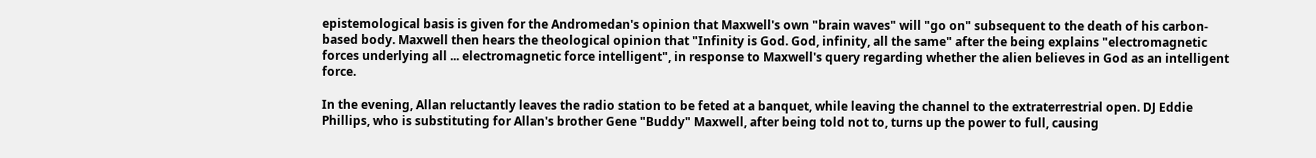epistemological basis is given for the Andromedan's opinion that Maxwell's own "brain waves" will "go on" subsequent to the death of his carbon-based body. Maxwell then hears the theological opinion that "Infinity is God. God, infinity, all the same" after the being explains "electromagnetic forces underlying all ... electromagnetic force intelligent", in response to Maxwell's query regarding whether the alien believes in God as an intelligent force.

In the evening, Allan reluctantly leaves the radio station to be feted at a banquet, while leaving the channel to the extraterrestrial open. DJ Eddie Phillips, who is substituting for Allan's brother Gene "Buddy" Maxwell, after being told not to, turns up the power to full, causing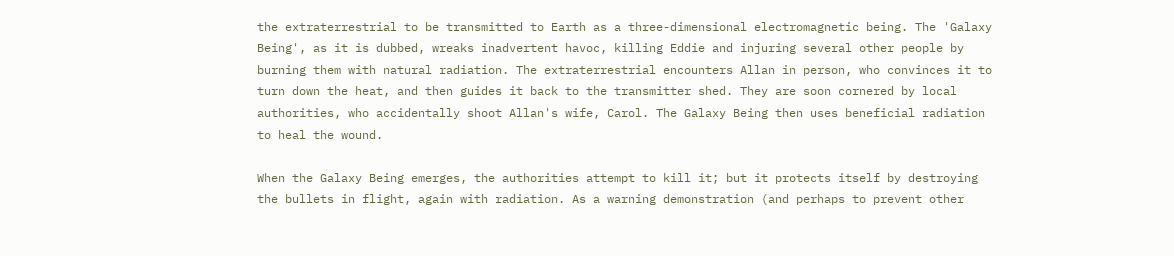the extraterrestrial to be transmitted to Earth as a three-dimensional electromagnetic being. The 'Galaxy Being', as it is dubbed, wreaks inadvertent havoc, killing Eddie and injuring several other people by burning them with natural radiation. The extraterrestrial encounters Allan in person, who convinces it to turn down the heat, and then guides it back to the transmitter shed. They are soon cornered by local authorities, who accidentally shoot Allan's wife, Carol. The Galaxy Being then uses beneficial radiation to heal the wound.

When the Galaxy Being emerges, the authorities attempt to kill it; but it protects itself by destroying the bullets in flight, again with radiation. As a warning demonstration (and perhaps to prevent other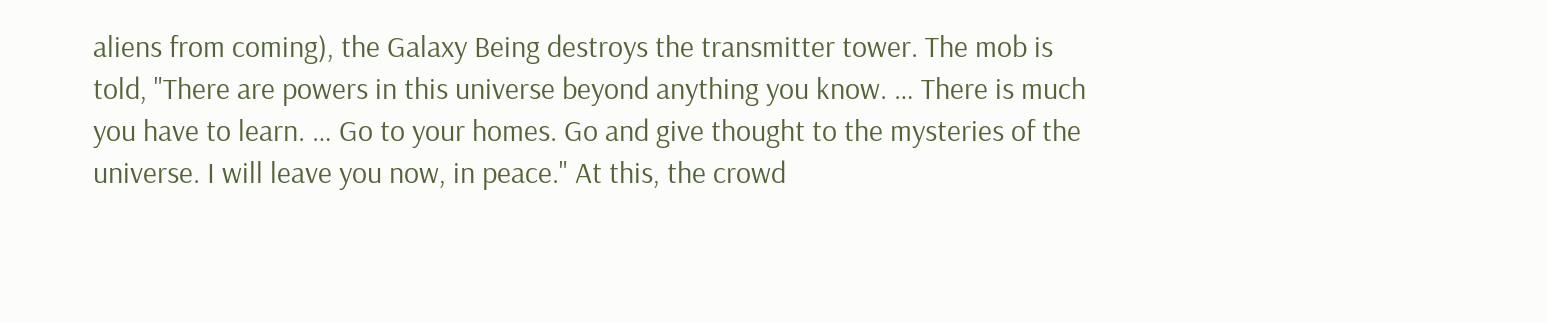aliens from coming), the Galaxy Being destroys the transmitter tower. The mob is told, "There are powers in this universe beyond anything you know. … There is much you have to learn. … Go to your homes. Go and give thought to the mysteries of the universe. I will leave you now, in peace." At this, the crowd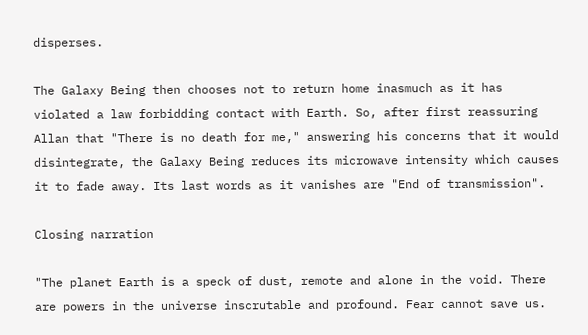disperses.

The Galaxy Being then chooses not to return home inasmuch as it has violated a law forbidding contact with Earth. So, after first reassuring Allan that "There is no death for me," answering his concerns that it would disintegrate, the Galaxy Being reduces its microwave intensity which causes it to fade away. Its last words as it vanishes are "End of transmission".

Closing narration

"The planet Earth is a speck of dust, remote and alone in the void. There are powers in the universe inscrutable and profound. Fear cannot save us.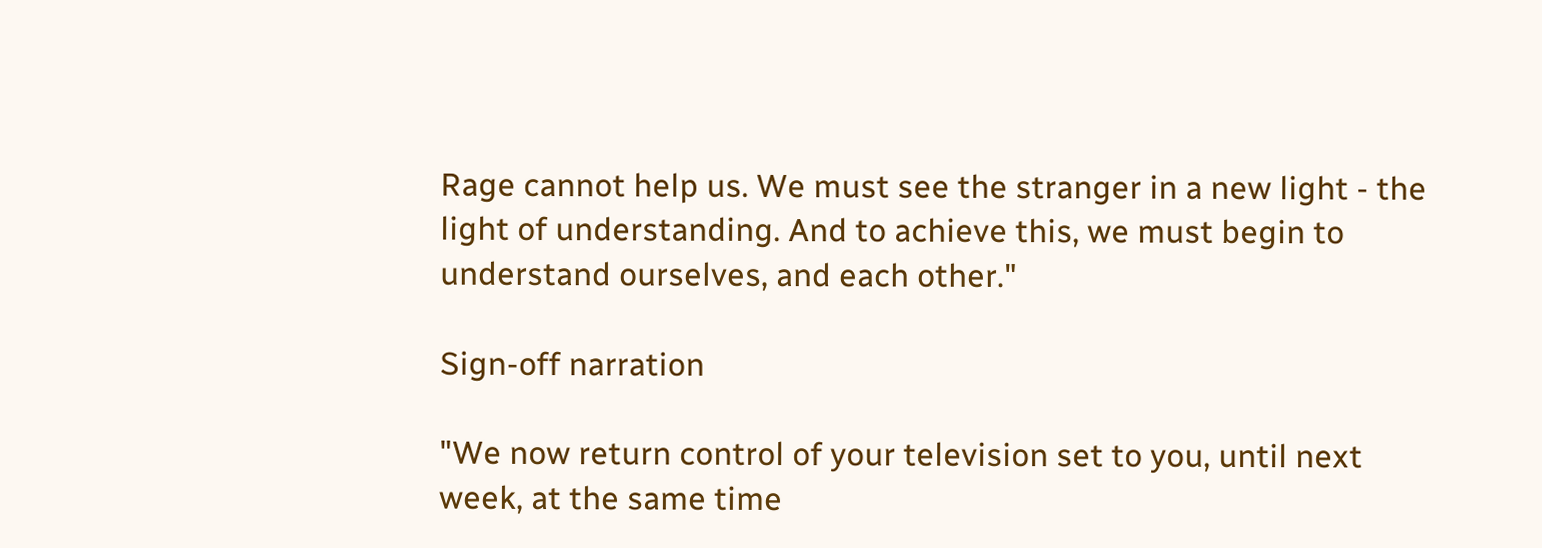Rage cannot help us. We must see the stranger in a new light - the light of understanding. And to achieve this, we must begin to understand ourselves, and each other."

Sign-off narration

"We now return control of your television set to you, until next week, at the same time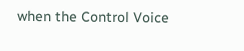when the Control Voice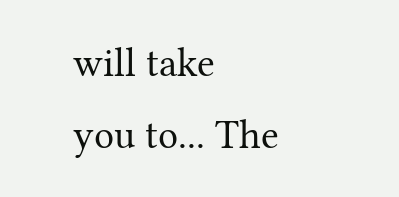will take you to... The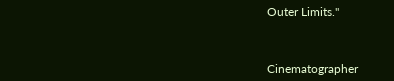Outer Limits."



Cinematographer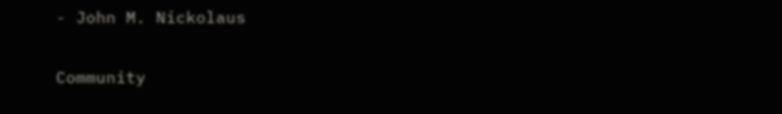- John M. Nickolaus

Community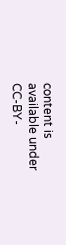content is available under CC-BY-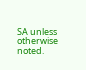SA unless otherwise noted.